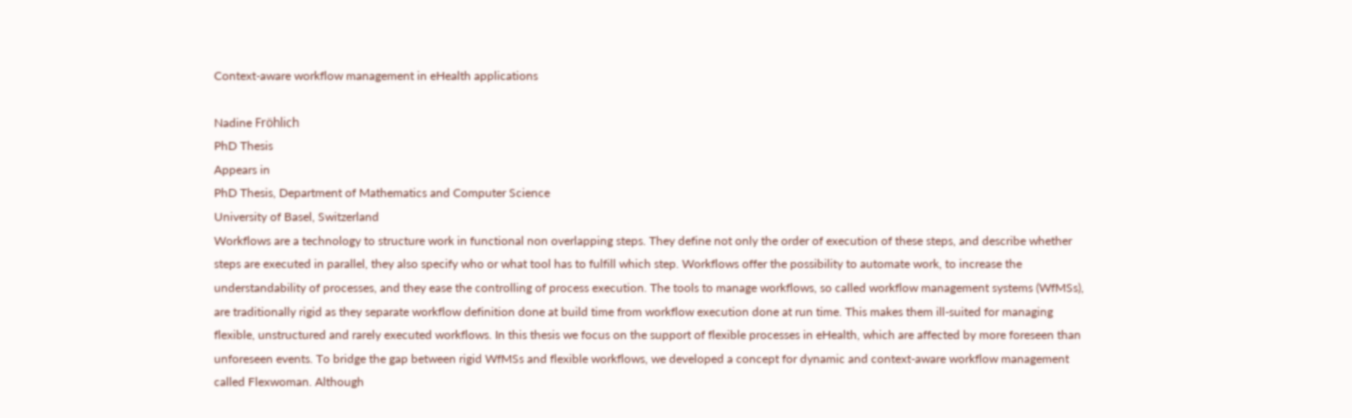Context-aware workflow management in eHealth applications

Nadine Fröhlich
PhD Thesis
Appears in
PhD Thesis, Department of Mathematics and Computer Science
University of Basel, Switzerland
Workflows are a technology to structure work in functional non overlapping steps. They define not only the order of execution of these steps, and describe whether steps are executed in parallel, they also specify who or what tool has to fulfill which step. Workflows offer the possibility to automate work, to increase the understandability of processes, and they ease the controlling of process execution. The tools to manage workflows, so called workflow management systems (WfMSs), are traditionally rigid as they separate workflow definition done at build time from workflow execution done at run time. This makes them ill-suited for managing flexible, unstructured and rarely executed workflows. In this thesis we focus on the support of flexible processes in eHealth, which are affected by more foreseen than unforeseen events. To bridge the gap between rigid WfMSs and flexible workflows, we developed a concept for dynamic and context-aware workflow management called Flexwoman. Although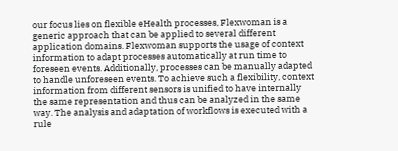our focus lies on flexible eHealth processes, Flexwoman is a generic approach that can be applied to several different application domains. Flexwoman supports the usage of context information to adapt processes automatically at run time to foreseen events. Additionally, processes can be manually adapted to handle unforeseen events. To achieve such a flexibility, context information from different sensors is unified to have internally the same representation and thus can be analyzed in the same way. The analysis and adaptation of workflows is executed with a rule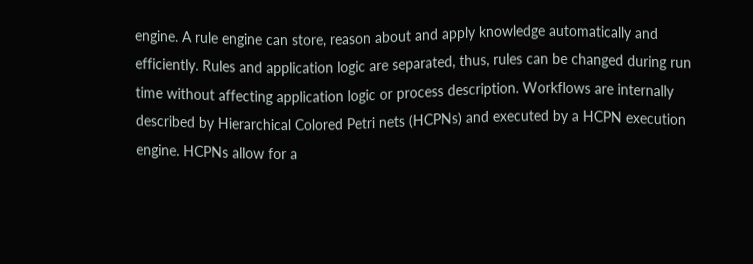engine. A rule engine can store, reason about and apply knowledge automatically and efficiently. Rules and application logic are separated, thus, rules can be changed during run time without affecting application logic or process description. Workflows are internally described by Hierarchical Colored Petri nets (HCPNs) and executed by a HCPN execution engine. HCPNs allow for a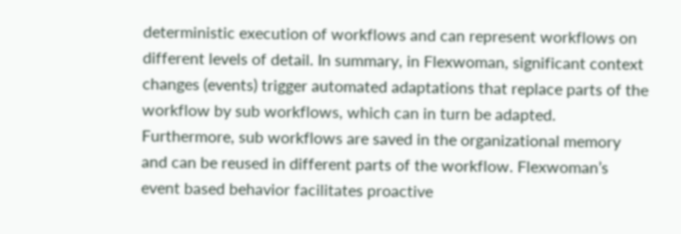deterministic execution of workflows and can represent workflows on different levels of detail. In summary, in Flexwoman, significant context changes (events) trigger automated adaptations that replace parts of the workflow by sub workflows, which can in turn be adapted. Furthermore, sub workflows are saved in the organizational memory and can be reused in different parts of the workflow. Flexwoman’s event based behavior facilitates proactive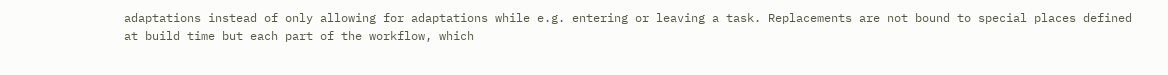adaptations instead of only allowing for adaptations while e.g. entering or leaving a task. Replacements are not bound to special places defined at build time but each part of the workflow, which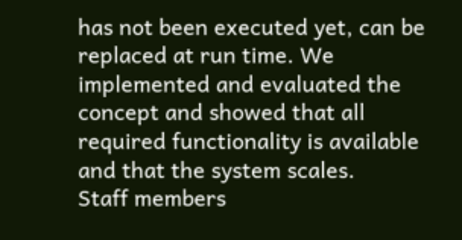has not been executed yet, can be replaced at run time. We implemented and evaluated the concept and showed that all required functionality is available and that the system scales.
Staff members